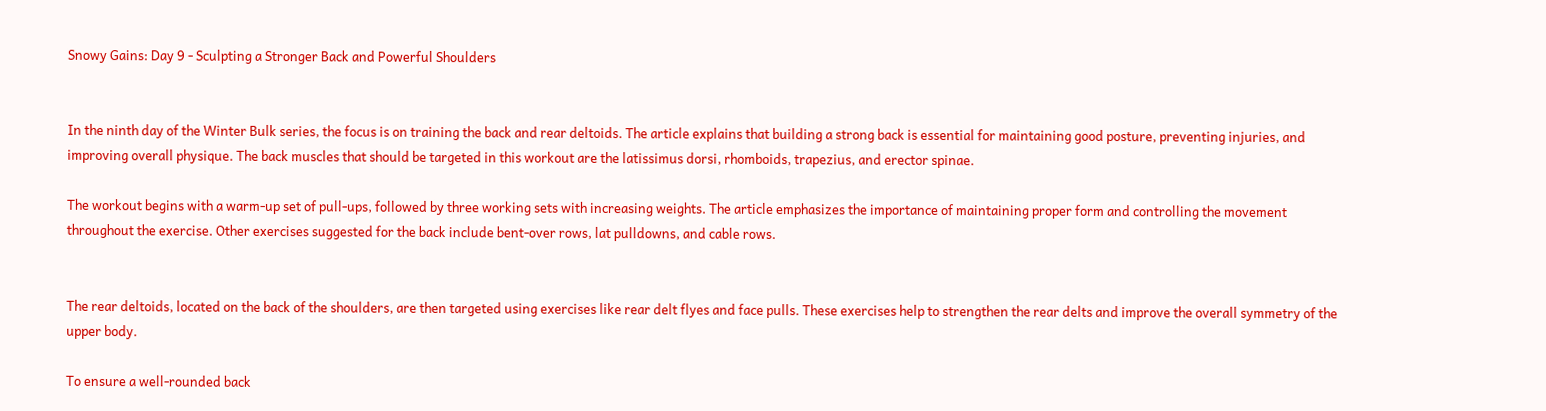Snowy Gains: Day 9 - Sculpting a Stronger Back and Powerful Shoulders


In the ninth day of the Winter Bulk series, the focus is on training the back and rear deltoids. The article explains that building a strong back is essential for maintaining good posture, preventing injuries, and improving overall physique. The back muscles that should be targeted in this workout are the latissimus dorsi, rhomboids, trapezius, and erector spinae.

The workout begins with a warm-up set of pull-ups, followed by three working sets with increasing weights. The article emphasizes the importance of maintaining proper form and controlling the movement throughout the exercise. Other exercises suggested for the back include bent-over rows, lat pulldowns, and cable rows.


The rear deltoids, located on the back of the shoulders, are then targeted using exercises like rear delt flyes and face pulls. These exercises help to strengthen the rear delts and improve the overall symmetry of the upper body.

To ensure a well-rounded back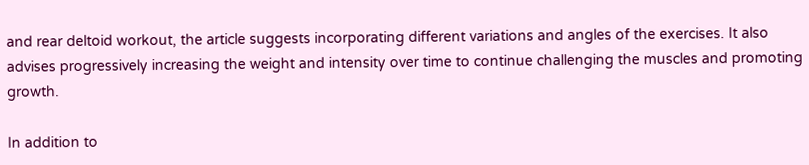and rear deltoid workout, the article suggests incorporating different variations and angles of the exercises. It also advises progressively increasing the weight and intensity over time to continue challenging the muscles and promoting growth.

In addition to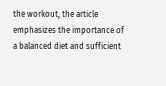the workout, the article emphasizes the importance of a balanced diet and sufficient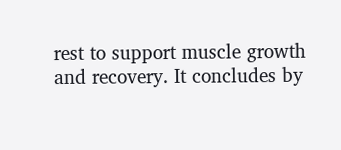rest to support muscle growth and recovery. It concludes by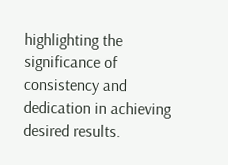highlighting the significance of consistency and dedication in achieving desired results.